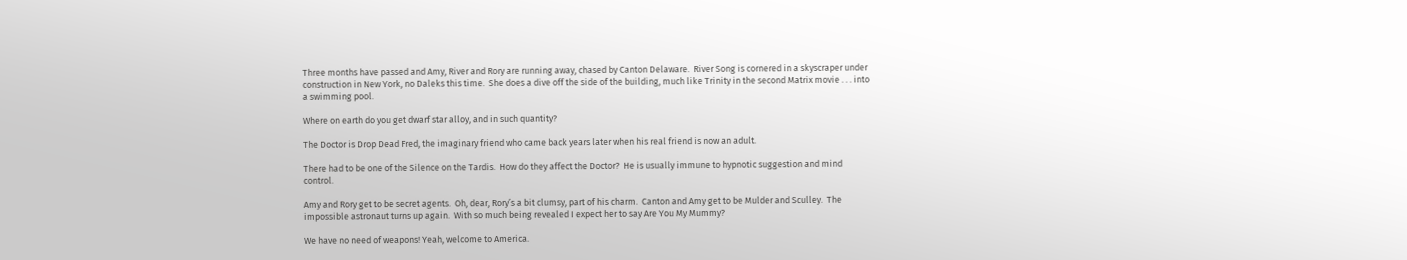Three months have passed and Amy, River and Rory are running away, chased by Canton Delaware.  River Song is cornered in a skyscraper under construction in New York, no Daleks this time.  She does a dive off the side of the building, much like Trinity in the second Matrix movie . . . into a swimming pool.

Where on earth do you get dwarf star alloy, and in such quantity?

The Doctor is Drop Dead Fred, the imaginary friend who came back years later when his real friend is now an adult.

There had to be one of the Silence on the Tardis.  How do they affect the Doctor?  He is usually immune to hypnotic suggestion and mind control.

Amy and Rory get to be secret agents.  Oh, dear, Rory’s a bit clumsy, part of his charm.  Canton and Amy get to be Mulder and Sculley.  The impossible astronaut turns up again.  With so much being revealed I expect her to say Are You My Mummy?

We have no need of weapons! Yeah, welcome to America.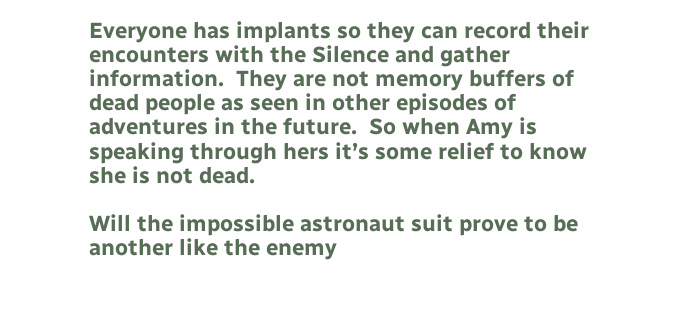Everyone has implants so they can record their encounters with the Silence and gather information.  They are not memory buffers of dead people as seen in other episodes of adventures in the future.  So when Amy is speaking through hers it’s some relief to know she is not dead.

Will the impossible astronaut suit prove to be another like the enemy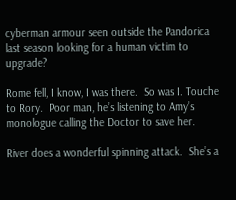cyberman armour seen outside the Pandorica last season looking for a human victim to upgrade?

Rome fell, I know, I was there.  So was I. Touche to Rory.  Poor man, he’s listening to Amy’s monologue calling the Doctor to save her.

River does a wonderful spinning attack.  She’s a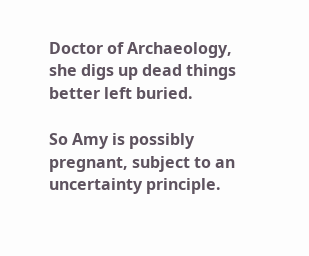Doctor of Archaeology, she digs up dead things better left buried.

So Amy is possibly pregnant, subject to an uncertainty principle.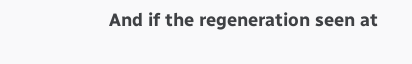And if the regeneration seen at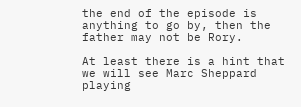the end of the episode is anything to go by, then the father may not be Rory.

At least there is a hint that we will see Marc Sheppard playing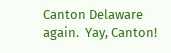Canton Delaware again.  Yay, Canton!